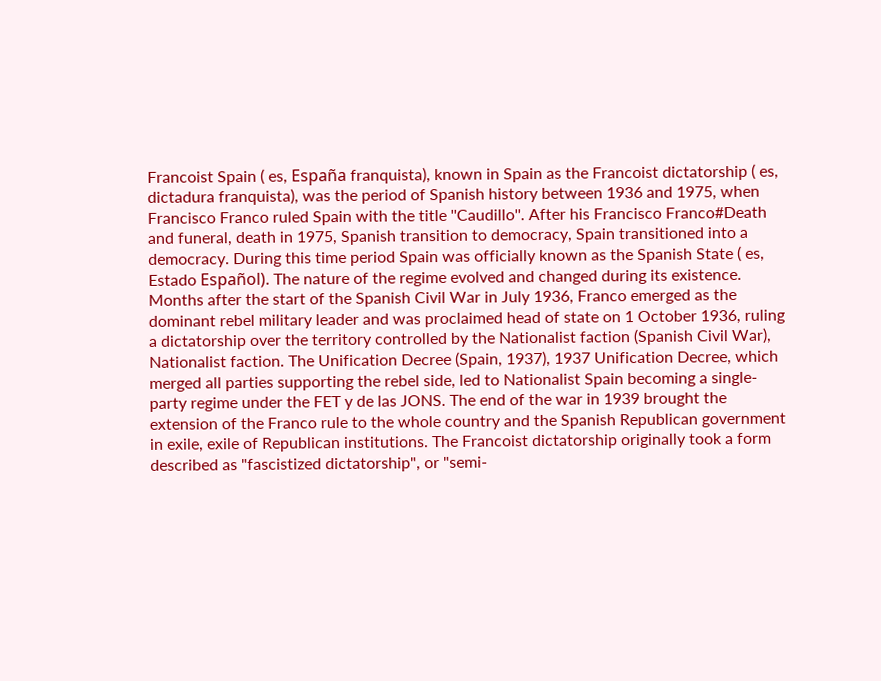Francoist Spain ( es, España franquista), known in Spain as the Francoist dictatorship ( es, dictadura franquista), was the period of Spanish history between 1936 and 1975, when Francisco Franco ruled Spain with the title ''Caudillo''. After his Francisco Franco#Death and funeral, death in 1975, Spanish transition to democracy, Spain transitioned into a democracy. During this time period Spain was officially known as the Spanish State ( es, Estado Español). The nature of the regime evolved and changed during its existence. Months after the start of the Spanish Civil War in July 1936, Franco emerged as the dominant rebel military leader and was proclaimed head of state on 1 October 1936, ruling a dictatorship over the territory controlled by the Nationalist faction (Spanish Civil War), Nationalist faction. The Unification Decree (Spain, 1937), 1937 Unification Decree, which merged all parties supporting the rebel side, led to Nationalist Spain becoming a single-party regime under the FET y de las JONS. The end of the war in 1939 brought the extension of the Franco rule to the whole country and the Spanish Republican government in exile, exile of Republican institutions. The Francoist dictatorship originally took a form described as "fascistized dictatorship", or "semi-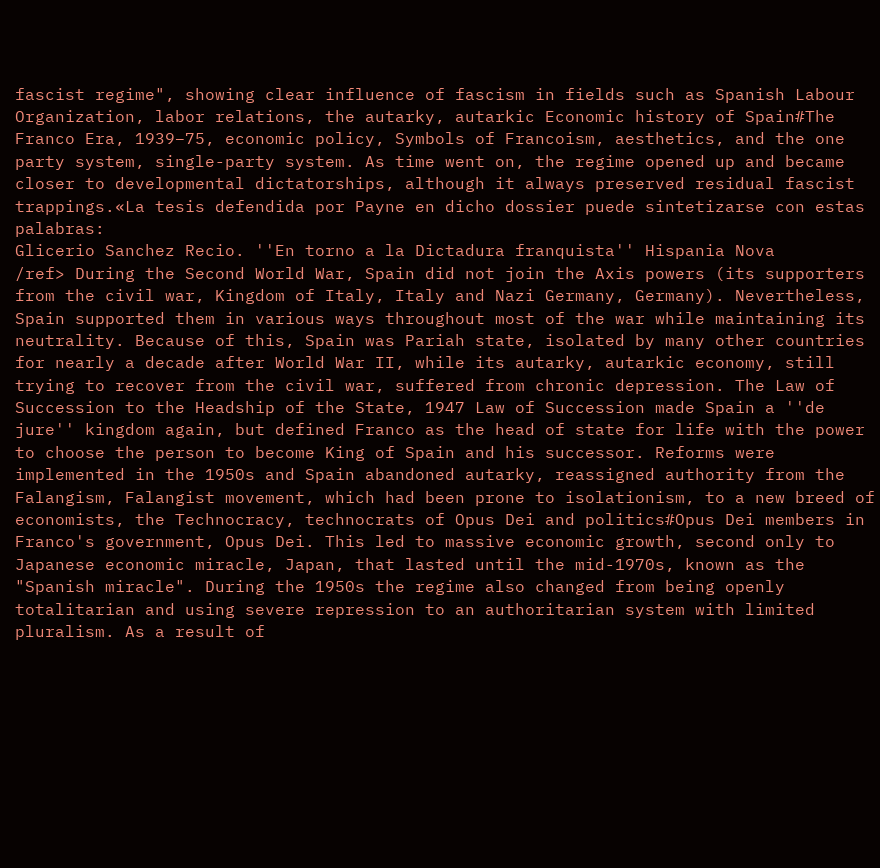fascist regime", showing clear influence of fascism in fields such as Spanish Labour Organization, labor relations, the autarky, autarkic Economic history of Spain#The Franco Era, 1939–75, economic policy, Symbols of Francoism, aesthetics, and the one party system, single-party system. As time went on, the regime opened up and became closer to developmental dictatorships, although it always preserved residual fascist trappings.«La tesis defendida por Payne en dicho dossier puede sintetizarse con estas palabras:
Glicerio Sanchez Recio. ''En torno a la Dictadura franquista'' Hispania Nova
/ref> During the Second World War, Spain did not join the Axis powers (its supporters from the civil war, Kingdom of Italy, Italy and Nazi Germany, Germany). Nevertheless, Spain supported them in various ways throughout most of the war while maintaining its neutrality. Because of this, Spain was Pariah state, isolated by many other countries for nearly a decade after World War II, while its autarky, autarkic economy, still trying to recover from the civil war, suffered from chronic depression. The Law of Succession to the Headship of the State, 1947 Law of Succession made Spain a ''de jure'' kingdom again, but defined Franco as the head of state for life with the power to choose the person to become King of Spain and his successor. Reforms were implemented in the 1950s and Spain abandoned autarky, reassigned authority from the Falangism, Falangist movement, which had been prone to isolationism, to a new breed of economists, the Technocracy, technocrats of Opus Dei and politics#Opus Dei members in Franco's government, Opus Dei. This led to massive economic growth, second only to Japanese economic miracle, Japan, that lasted until the mid-1970s, known as the "Spanish miracle". During the 1950s the regime also changed from being openly totalitarian and using severe repression to an authoritarian system with limited pluralism. As a result of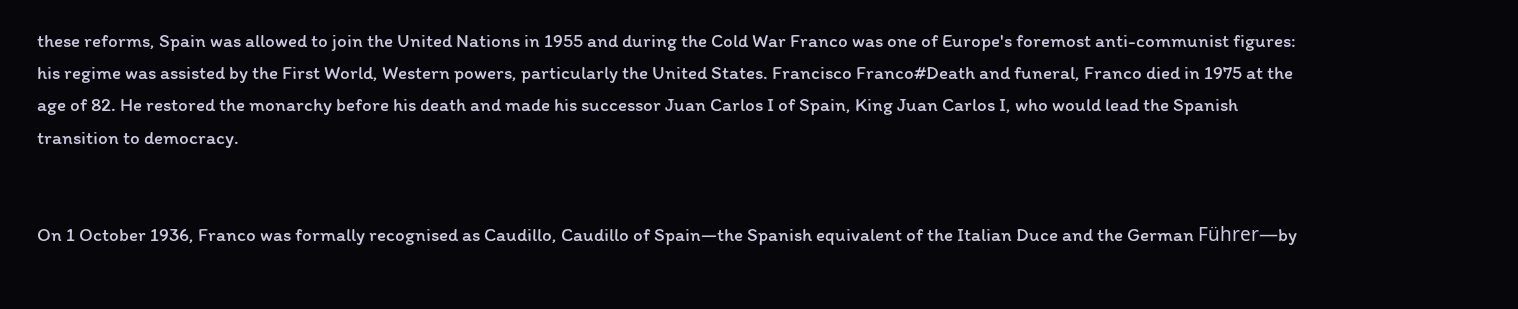these reforms, Spain was allowed to join the United Nations in 1955 and during the Cold War Franco was one of Europe's foremost anti-communist figures: his regime was assisted by the First World, Western powers, particularly the United States. Francisco Franco#Death and funeral, Franco died in 1975 at the age of 82. He restored the monarchy before his death and made his successor Juan Carlos I of Spain, King Juan Carlos I, who would lead the Spanish transition to democracy.


On 1 October 1936, Franco was formally recognised as Caudillo, Caudillo of Spain—the Spanish equivalent of the Italian Duce and the German Führer—by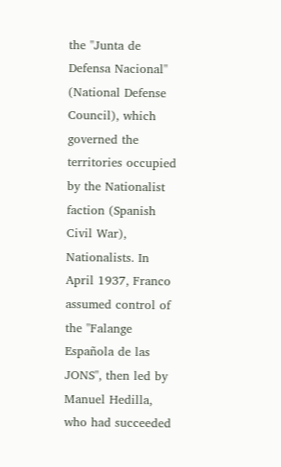the ''Junta de Defensa Nacional'' (National Defense Council), which governed the territories occupied by the Nationalist faction (Spanish Civil War), Nationalists. In April 1937, Franco assumed control of the ''Falange Española de las JONS'', then led by Manuel Hedilla, who had succeeded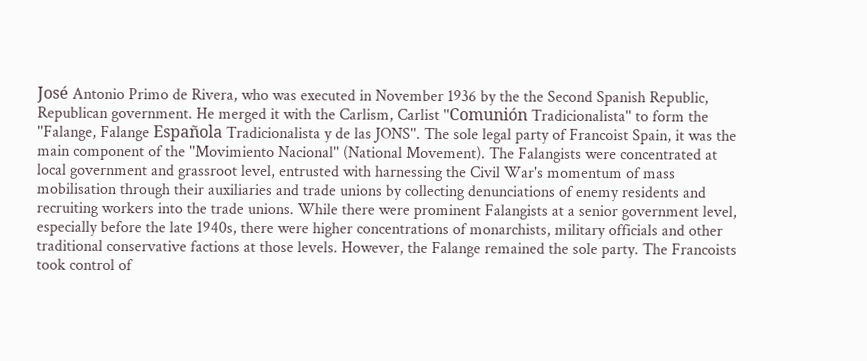José Antonio Primo de Rivera, who was executed in November 1936 by the the Second Spanish Republic, Republican government. He merged it with the Carlism, Carlist ''Comunión Tradicionalista'' to form the ''Falange, Falange Española Tradicionalista y de las JONS''. The sole legal party of Francoist Spain, it was the main component of the ''Movimiento Nacional'' (National Movement). The Falangists were concentrated at local government and grassroot level, entrusted with harnessing the Civil War's momentum of mass mobilisation through their auxiliaries and trade unions by collecting denunciations of enemy residents and recruiting workers into the trade unions. While there were prominent Falangists at a senior government level, especially before the late 1940s, there were higher concentrations of monarchists, military officials and other traditional conservative factions at those levels. However, the Falange remained the sole party. The Francoists took control of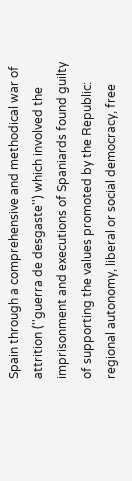Spain through a comprehensive and methodical war of attrition (''guerra de desgaste'') which involved the imprisonment and executions of Spaniards found guilty of supporting the values promoted by the Republic: regional autonomy, liberal or social democracy, free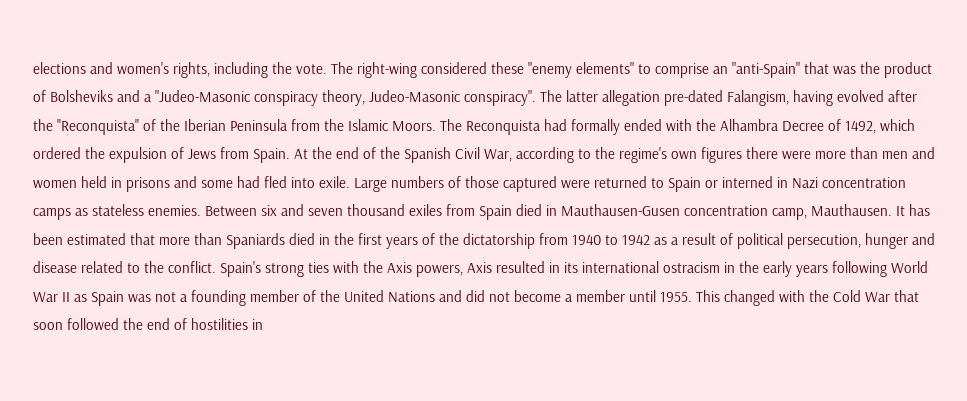elections and women's rights, including the vote. The right-wing considered these "enemy elements" to comprise an "anti-Spain" that was the product of Bolsheviks and a "Judeo-Masonic conspiracy theory, Judeo-Masonic conspiracy". The latter allegation pre-dated Falangism, having evolved after the ''Reconquista'' of the Iberian Peninsula from the Islamic Moors. The Reconquista had formally ended with the Alhambra Decree of 1492, which ordered the expulsion of Jews from Spain. At the end of the Spanish Civil War, according to the regime's own figures there were more than men and women held in prisons and some had fled into exile. Large numbers of those captured were returned to Spain or interned in Nazi concentration camps as stateless enemies. Between six and seven thousand exiles from Spain died in Mauthausen-Gusen concentration camp, Mauthausen. It has been estimated that more than Spaniards died in the first years of the dictatorship from 1940 to 1942 as a result of political persecution, hunger and disease related to the conflict. Spain's strong ties with the Axis powers, Axis resulted in its international ostracism in the early years following World War II as Spain was not a founding member of the United Nations and did not become a member until 1955. This changed with the Cold War that soon followed the end of hostilities in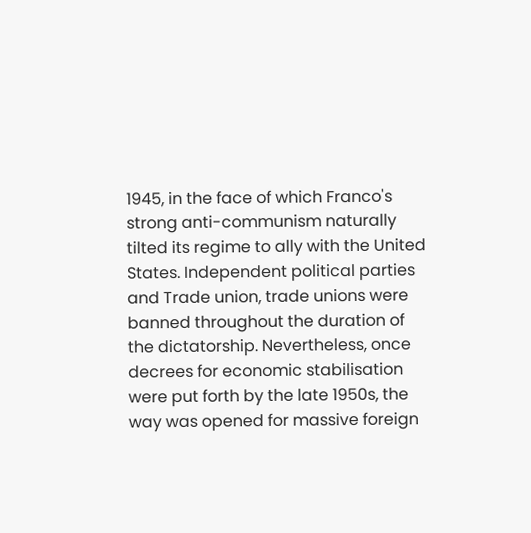1945, in the face of which Franco's strong anti-communism naturally tilted its regime to ally with the United States. Independent political parties and Trade union, trade unions were banned throughout the duration of the dictatorship. Nevertheless, once decrees for economic stabilisation were put forth by the late 1950s, the way was opened for massive foreign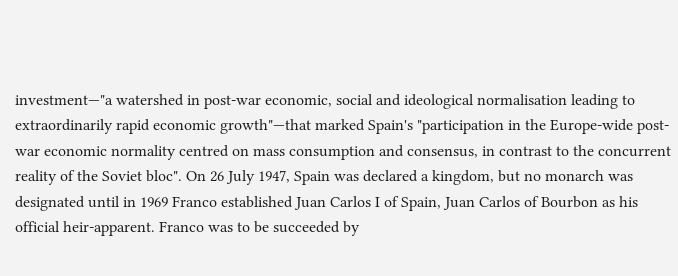investment—"a watershed in post-war economic, social and ideological normalisation leading to extraordinarily rapid economic growth"—that marked Spain's "participation in the Europe-wide post-war economic normality centred on mass consumption and consensus, in contrast to the concurrent reality of the Soviet bloc". On 26 July 1947, Spain was declared a kingdom, but no monarch was designated until in 1969 Franco established Juan Carlos I of Spain, Juan Carlos of Bourbon as his official heir-apparent. Franco was to be succeeded by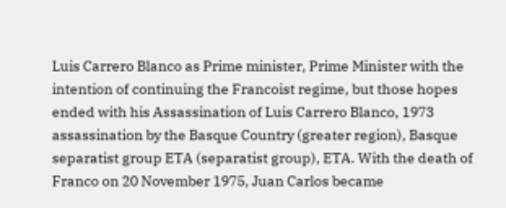Luis Carrero Blanco as Prime minister, Prime Minister with the intention of continuing the Francoist regime, but those hopes ended with his Assassination of Luis Carrero Blanco, 1973 assassination by the Basque Country (greater region), Basque separatist group ETA (separatist group), ETA. With the death of Franco on 20 November 1975, Juan Carlos became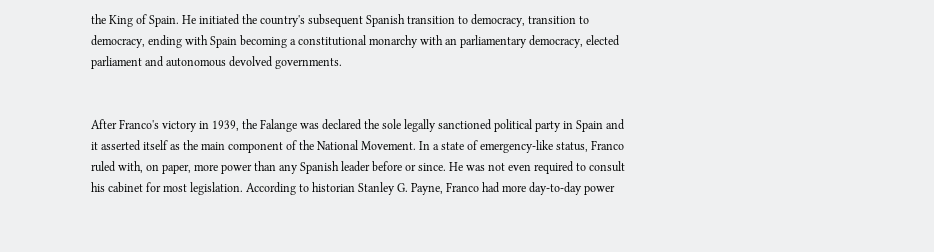the King of Spain. He initiated the country's subsequent Spanish transition to democracy, transition to democracy, ending with Spain becoming a constitutional monarchy with an parliamentary democracy, elected parliament and autonomous devolved governments.


After Franco's victory in 1939, the Falange was declared the sole legally sanctioned political party in Spain and it asserted itself as the main component of the National Movement. In a state of emergency-like status, Franco ruled with, on paper, more power than any Spanish leader before or since. He was not even required to consult his cabinet for most legislation. According to historian Stanley G. Payne, Franco had more day-to-day power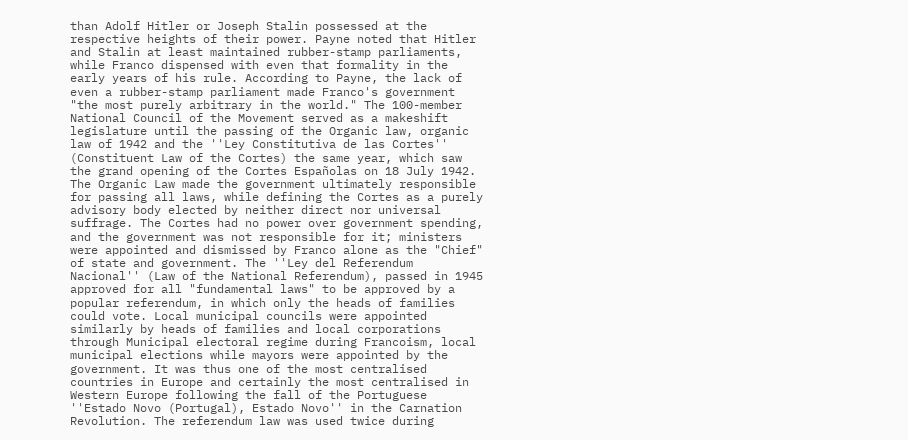than Adolf Hitler or Joseph Stalin possessed at the respective heights of their power. Payne noted that Hitler and Stalin at least maintained rubber-stamp parliaments, while Franco dispensed with even that formality in the early years of his rule. According to Payne, the lack of even a rubber-stamp parliament made Franco's government "the most purely arbitrary in the world." The 100-member National Council of the Movement served as a makeshift legislature until the passing of the Organic law, organic law of 1942 and the ''Ley Constitutiva de las Cortes'' (Constituent Law of the Cortes) the same year, which saw the grand opening of the Cortes Españolas on 18 July 1942. The Organic Law made the government ultimately responsible for passing all laws, while defining the Cortes as a purely advisory body elected by neither direct nor universal suffrage. The Cortes had no power over government spending, and the government was not responsible for it; ministers were appointed and dismissed by Franco alone as the "Chief" of state and government. The ''Ley del Referendum Nacional'' (Law of the National Referendum), passed in 1945 approved for all "fundamental laws" to be approved by a popular referendum, in which only the heads of families could vote. Local municipal councils were appointed similarly by heads of families and local corporations through Municipal electoral regime during Francoism, local municipal elections while mayors were appointed by the government. It was thus one of the most centralised countries in Europe and certainly the most centralised in Western Europe following the fall of the Portuguese ''Estado Novo (Portugal), Estado Novo'' in the Carnation Revolution. The referendum law was used twice during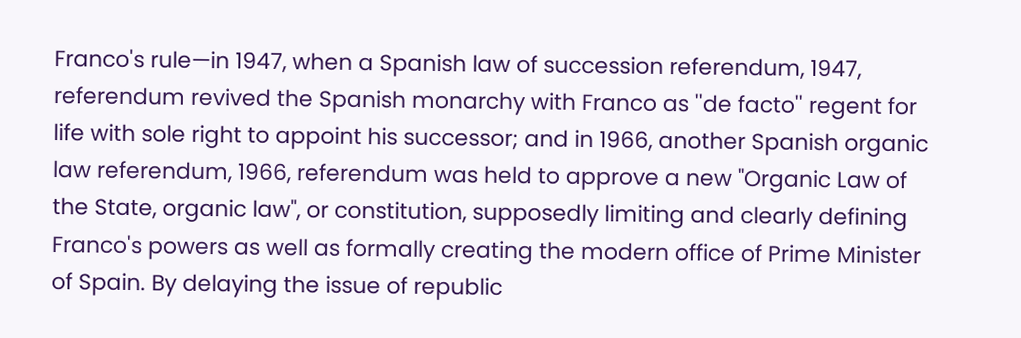Franco's rule—in 1947, when a Spanish law of succession referendum, 1947, referendum revived the Spanish monarchy with Franco as ''de facto'' regent for life with sole right to appoint his successor; and in 1966, another Spanish organic law referendum, 1966, referendum was held to approve a new "Organic Law of the State, organic law", or constitution, supposedly limiting and clearly defining Franco's powers as well as formally creating the modern office of Prime Minister of Spain. By delaying the issue of republic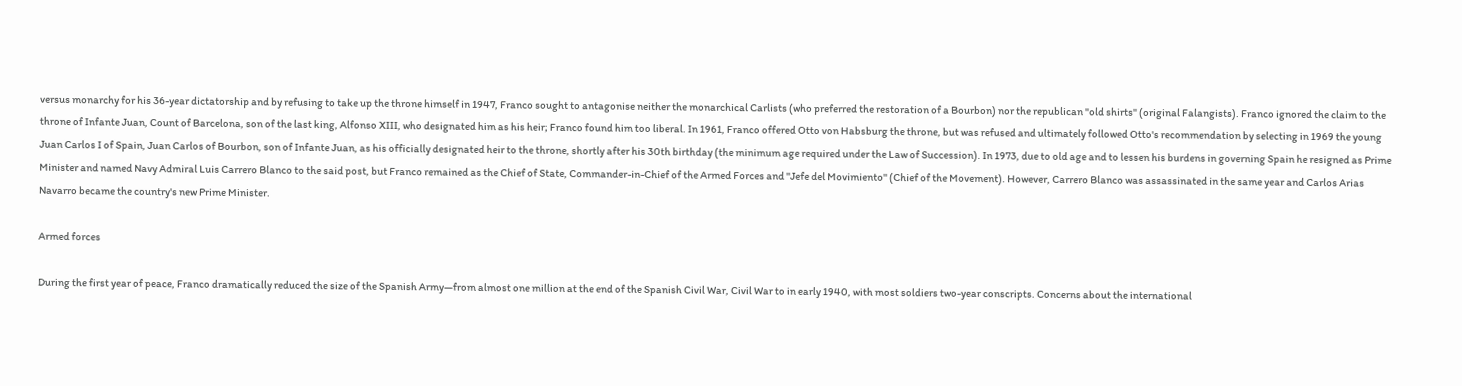versus monarchy for his 36-year dictatorship and by refusing to take up the throne himself in 1947, Franco sought to antagonise neither the monarchical Carlists (who preferred the restoration of a Bourbon) nor the republican "old shirts" (original Falangists). Franco ignored the claim to the throne of Infante Juan, Count of Barcelona, son of the last king, Alfonso XIII, who designated him as his heir; Franco found him too liberal. In 1961, Franco offered Otto von Habsburg the throne, but was refused and ultimately followed Otto's recommendation by selecting in 1969 the young Juan Carlos I of Spain, Juan Carlos of Bourbon, son of Infante Juan, as his officially designated heir to the throne, shortly after his 30th birthday (the minimum age required under the Law of Succession). In 1973, due to old age and to lessen his burdens in governing Spain he resigned as Prime Minister and named Navy Admiral Luis Carrero Blanco to the said post, but Franco remained as the Chief of State, Commander-in-Chief of the Armed Forces and ''Jefe del Movimiento'' (Chief of the Movement). However, Carrero Blanco was assassinated in the same year and Carlos Arias Navarro became the country's new Prime Minister.

Armed forces

During the first year of peace, Franco dramatically reduced the size of the Spanish Army—from almost one million at the end of the Spanish Civil War, Civil War to in early 1940, with most soldiers two-year conscripts. Concerns about the international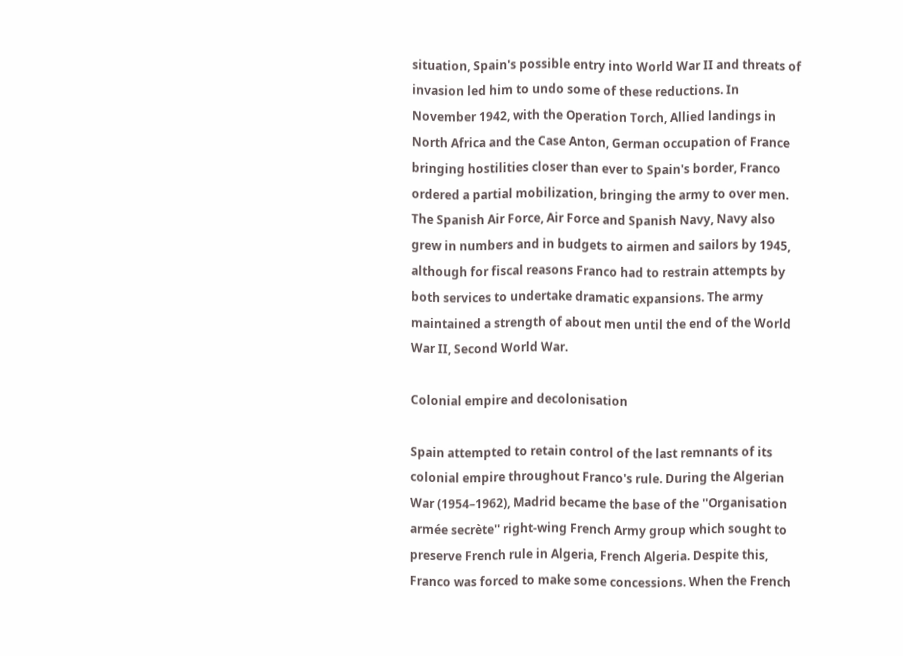situation, Spain's possible entry into World War II and threats of invasion led him to undo some of these reductions. In November 1942, with the Operation Torch, Allied landings in North Africa and the Case Anton, German occupation of France bringing hostilities closer than ever to Spain's border, Franco ordered a partial mobilization, bringing the army to over men. The Spanish Air Force, Air Force and Spanish Navy, Navy also grew in numbers and in budgets to airmen and sailors by 1945, although for fiscal reasons Franco had to restrain attempts by both services to undertake dramatic expansions. The army maintained a strength of about men until the end of the World War II, Second World War.

Colonial empire and decolonisation

Spain attempted to retain control of the last remnants of its colonial empire throughout Franco's rule. During the Algerian War (1954–1962), Madrid became the base of the ''Organisation armée secrète'' right-wing French Army group which sought to preserve French rule in Algeria, French Algeria. Despite this, Franco was forced to make some concessions. When the French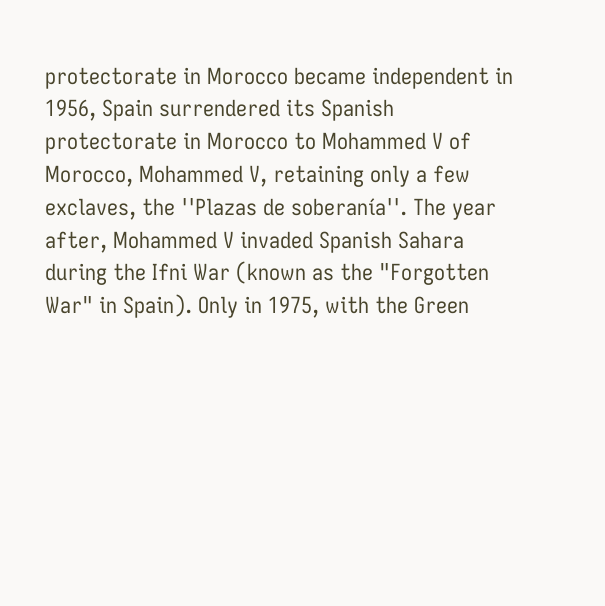protectorate in Morocco became independent in 1956, Spain surrendered its Spanish protectorate in Morocco to Mohammed V of Morocco, Mohammed V, retaining only a few exclaves, the ''Plazas de soberanía''. The year after, Mohammed V invaded Spanish Sahara during the Ifni War (known as the "Forgotten War" in Spain). Only in 1975, with the Green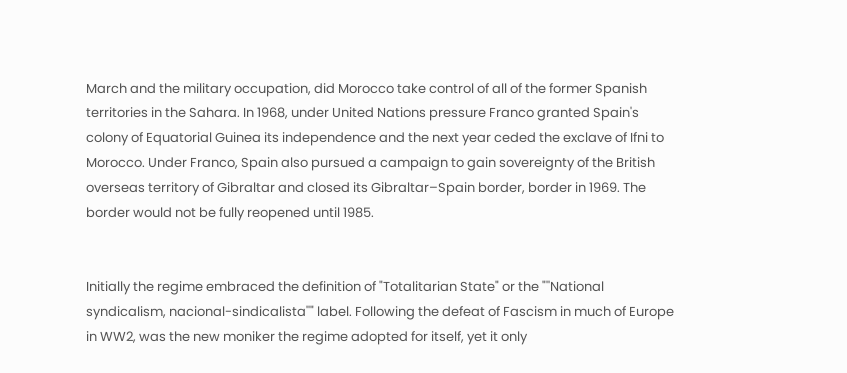March and the military occupation, did Morocco take control of all of the former Spanish territories in the Sahara. In 1968, under United Nations pressure Franco granted Spain's colony of Equatorial Guinea its independence and the next year ceded the exclave of Ifni to Morocco. Under Franco, Spain also pursued a campaign to gain sovereignty of the British overseas territory of Gibraltar and closed its Gibraltar–Spain border, border in 1969. The border would not be fully reopened until 1985.


Initially the regime embraced the definition of "Totalitarian State" or the "''National syndicalism, nacional-sindicalista''" label. Following the defeat of Fascism in much of Europe in WW2, was the new moniker the regime adopted for itself, yet it only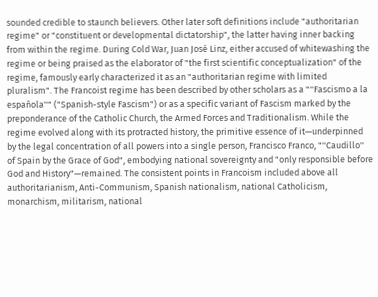sounded credible to staunch believers. Other later soft definitions include "authoritarian regime" or "constituent or developmental dictatorship", the latter having inner backing from within the regime. During Cold War, Juan José Linz, either accused of whitewashing the regime or being praised as the elaborator of "the first scientific conceptualization" of the regime, famously early characterized it as an "authoritarian regime with limited pluralism". The Francoist regime has been described by other scholars as a "''Fascismo a la española''" ("Spanish-style Fascism") or as a specific variant of Fascism marked by the preponderance of the Catholic Church, the Armed Forces and Traditionalism. While the regime evolved along with its protracted history, the primitive essence of it—underpinned by the legal concentration of all powers into a single person, Francisco Franco, "''Caudillo'' of Spain by the Grace of God", embodying national sovereignty and "only responsible before God and History"—remained. The consistent points in Francoism included above all authoritarianism, Anti-Communism, Spanish nationalism, national Catholicism, monarchism, militarism, national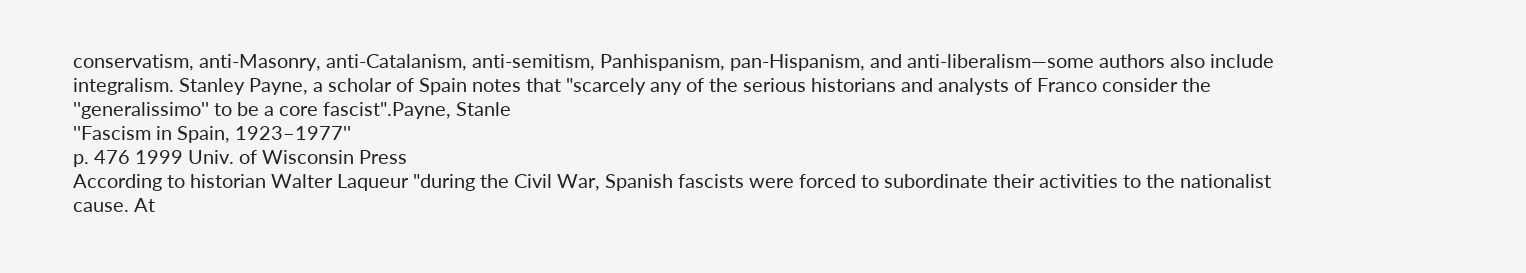conservatism, anti-Masonry, anti-Catalanism, anti-semitism, Panhispanism, pan-Hispanism, and anti-liberalism—some authors also include integralism. Stanley Payne, a scholar of Spain notes that "scarcely any of the serious historians and analysts of Franco consider the ''generalissimo'' to be a core fascist".Payne, Stanle
''Fascism in Spain, 1923–1977''
p. 476 1999 Univ. of Wisconsin Press
According to historian Walter Laqueur "during the Civil War, Spanish fascists were forced to subordinate their activities to the nationalist cause. At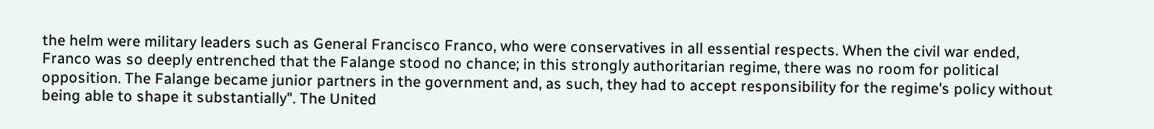the helm were military leaders such as General Francisco Franco, who were conservatives in all essential respects. When the civil war ended, Franco was so deeply entrenched that the Falange stood no chance; in this strongly authoritarian regime, there was no room for political opposition. The Falange became junior partners in the government and, as such, they had to accept responsibility for the regime's policy without being able to shape it substantially". The United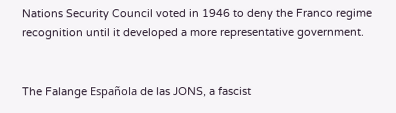Nations Security Council voted in 1946 to deny the Franco regime recognition until it developed a more representative government.


The Falange Española de las JONS, a fascist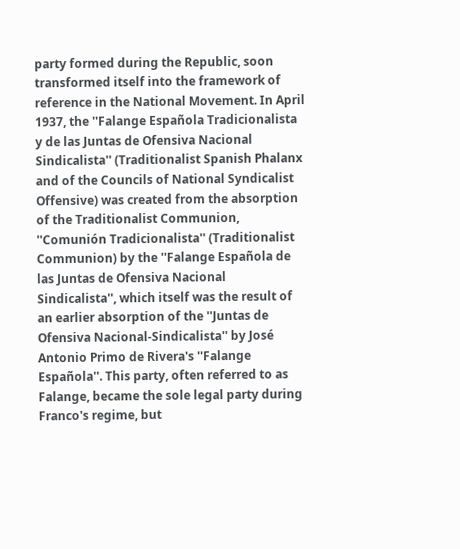party formed during the Republic, soon transformed itself into the framework of reference in the National Movement. In April 1937, the ''Falange Española Tradicionalista y de las Juntas de Ofensiva Nacional Sindicalista'' (Traditionalist Spanish Phalanx and of the Councils of National Syndicalist Offensive) was created from the absorption of the Traditionalist Communion, ''Comunión Tradicionalista'' (Traditionalist Communion) by the ''Falange Española de las Juntas de Ofensiva Nacional Sindicalista'', which itself was the result of an earlier absorption of the ''Juntas de Ofensiva Nacional-Sindicalista'' by José Antonio Primo de Rivera's ''Falange Española''. This party, often referred to as Falange, became the sole legal party during Franco's regime, but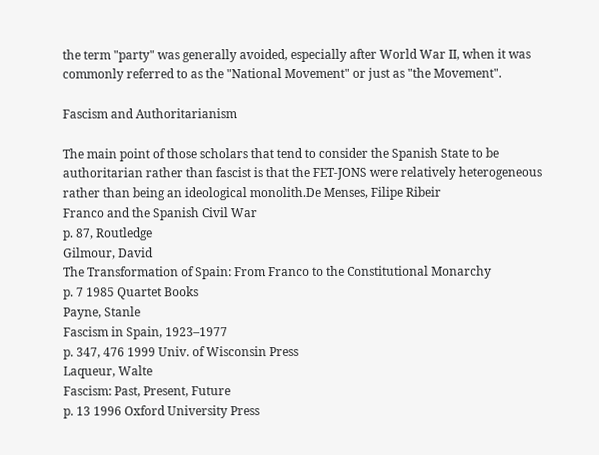the term "party" was generally avoided, especially after World War II, when it was commonly referred to as the "National Movement" or just as "the Movement".

Fascism and Authoritarianism

The main point of those scholars that tend to consider the Spanish State to be authoritarian rather than fascist is that the FET-JONS were relatively heterogeneous rather than being an ideological monolith.De Menses, Filipe Ribeir
Franco and the Spanish Civil War
p. 87, Routledge
Gilmour, David
The Transformation of Spain: From Franco to the Constitutional Monarchy
p. 7 1985 Quartet Books
Payne, Stanle
Fascism in Spain, 1923–1977
p. 347, 476 1999 Univ. of Wisconsin Press
Laqueur, Walte
Fascism: Past, Present, Future
p. 13 1996 Oxford University Press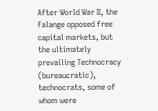After World War II, the Falange opposed free capital markets, but the ultimately prevailing Technocracy (bureaucratic), technocrats, some of whom were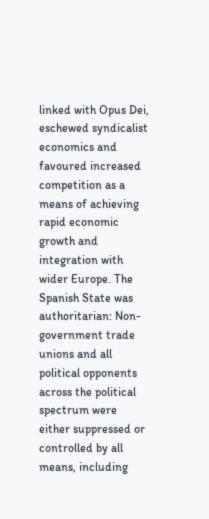linked with Opus Dei, eschewed syndicalist economics and favoured increased competition as a means of achieving rapid economic growth and integration with wider Europe. The Spanish State was authoritarian: Non-government trade unions and all political opponents across the political spectrum were either suppressed or controlled by all means, including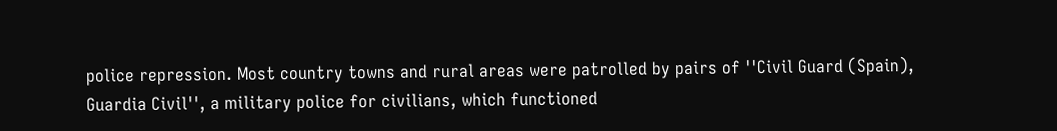police repression. Most country towns and rural areas were patrolled by pairs of ''Civil Guard (Spain), Guardia Civil'', a military police for civilians, which functioned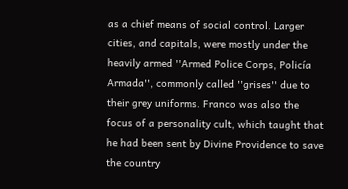as a chief means of social control. Larger cities, and capitals, were mostly under the heavily armed ''Armed Police Corps, Policía Armada'', commonly called ''grises'' due to their grey uniforms. Franco was also the focus of a personality cult, which taught that he had been sent by Divine Providence to save the country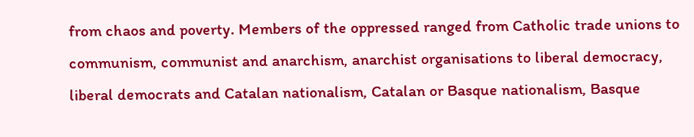from chaos and poverty. Members of the oppressed ranged from Catholic trade unions to communism, communist and anarchism, anarchist organisations to liberal democracy, liberal democrats and Catalan nationalism, Catalan or Basque nationalism, Basque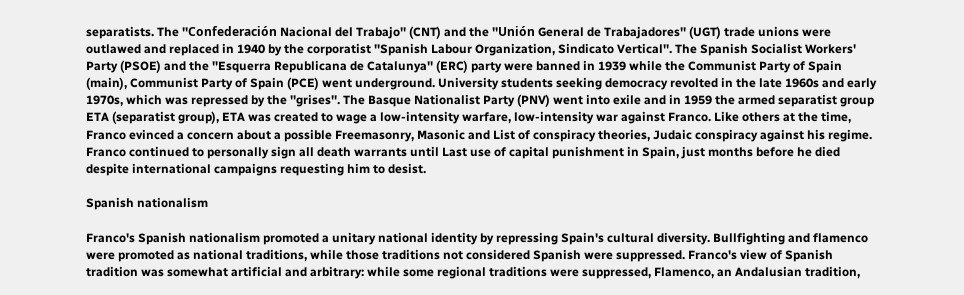separatists. The ''Confederación Nacional del Trabajo'' (CNT) and the ''Unión General de Trabajadores'' (UGT) trade unions were outlawed and replaced in 1940 by the corporatist ''Spanish Labour Organization, Sindicato Vertical''. The Spanish Socialist Workers' Party (PSOE) and the ''Esquerra Republicana de Catalunya'' (ERC) party were banned in 1939 while the Communist Party of Spain (main), Communist Party of Spain (PCE) went underground. University students seeking democracy revolted in the late 1960s and early 1970s, which was repressed by the ''grises''. The Basque Nationalist Party (PNV) went into exile and in 1959 the armed separatist group ETA (separatist group), ETA was created to wage a low-intensity warfare, low-intensity war against Franco. Like others at the time, Franco evinced a concern about a possible Freemasonry, Masonic and List of conspiracy theories, Judaic conspiracy against his regime. Franco continued to personally sign all death warrants until Last use of capital punishment in Spain, just months before he died despite international campaigns requesting him to desist.

Spanish nationalism

Franco's Spanish nationalism promoted a unitary national identity by repressing Spain's cultural diversity. Bullfighting and flamenco were promoted as national traditions, while those traditions not considered Spanish were suppressed. Franco's view of Spanish tradition was somewhat artificial and arbitrary: while some regional traditions were suppressed, Flamenco, an Andalusian tradition,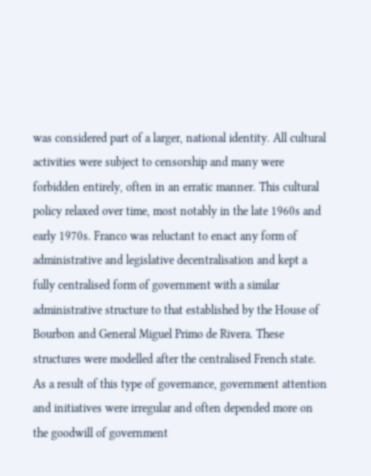was considered part of a larger, national identity. All cultural activities were subject to censorship and many were forbidden entirely, often in an erratic manner. This cultural policy relaxed over time, most notably in the late 1960s and early 1970s. Franco was reluctant to enact any form of administrative and legislative decentralisation and kept a fully centralised form of government with a similar administrative structure to that established by the House of Bourbon and General Miguel Primo de Rivera. These structures were modelled after the centralised French state. As a result of this type of governance, government attention and initiatives were irregular and often depended more on the goodwill of government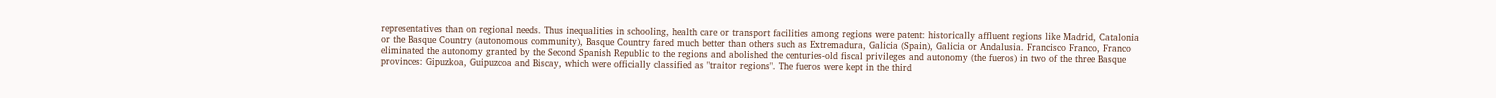representatives than on regional needs. Thus inequalities in schooling, health care or transport facilities among regions were patent: historically affluent regions like Madrid, Catalonia or the Basque Country (autonomous community), Basque Country fared much better than others such as Extremadura, Galicia (Spain), Galicia or Andalusia. Francisco Franco, Franco eliminated the autonomy granted by the Second Spanish Republic to the regions and abolished the centuries-old fiscal privileges and autonomy (the fueros) in two of the three Basque provinces: Gipuzkoa, Guipuzcoa and Biscay, which were officially classified as "traitor regions". The fueros were kept in the third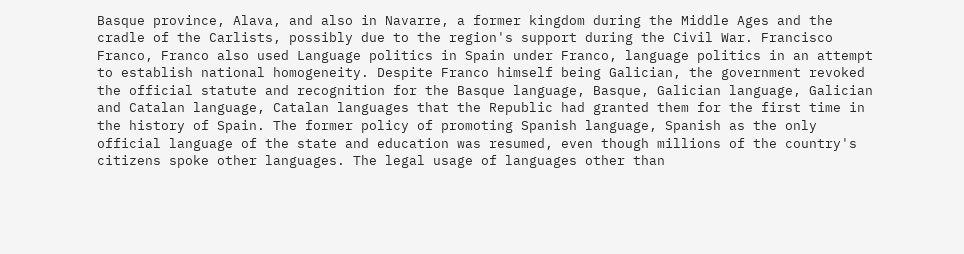Basque province, Alava, and also in Navarre, a former kingdom during the Middle Ages and the cradle of the Carlists, possibly due to the region's support during the Civil War. Francisco Franco, Franco also used Language politics in Spain under Franco, language politics in an attempt to establish national homogeneity. Despite Franco himself being Galician, the government revoked the official statute and recognition for the Basque language, Basque, Galician language, Galician and Catalan language, Catalan languages that the Republic had granted them for the first time in the history of Spain. The former policy of promoting Spanish language, Spanish as the only official language of the state and education was resumed, even though millions of the country's citizens spoke other languages. The legal usage of languages other than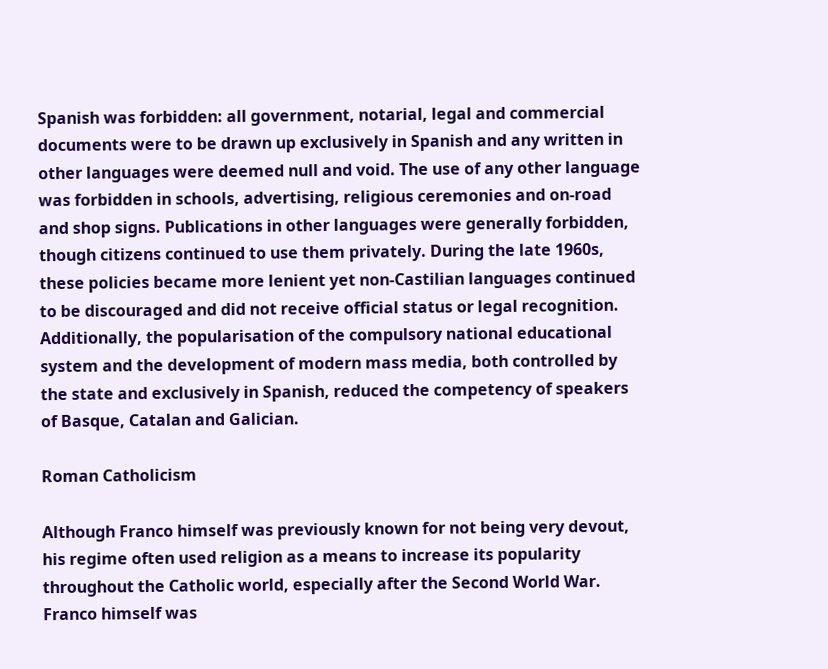Spanish was forbidden: all government, notarial, legal and commercial documents were to be drawn up exclusively in Spanish and any written in other languages were deemed null and void. The use of any other language was forbidden in schools, advertising, religious ceremonies and on-road and shop signs. Publications in other languages were generally forbidden, though citizens continued to use them privately. During the late 1960s, these policies became more lenient yet non-Castilian languages continued to be discouraged and did not receive official status or legal recognition. Additionally, the popularisation of the compulsory national educational system and the development of modern mass media, both controlled by the state and exclusively in Spanish, reduced the competency of speakers of Basque, Catalan and Galician.

Roman Catholicism

Although Franco himself was previously known for not being very devout, his regime often used religion as a means to increase its popularity throughout the Catholic world, especially after the Second World War. Franco himself was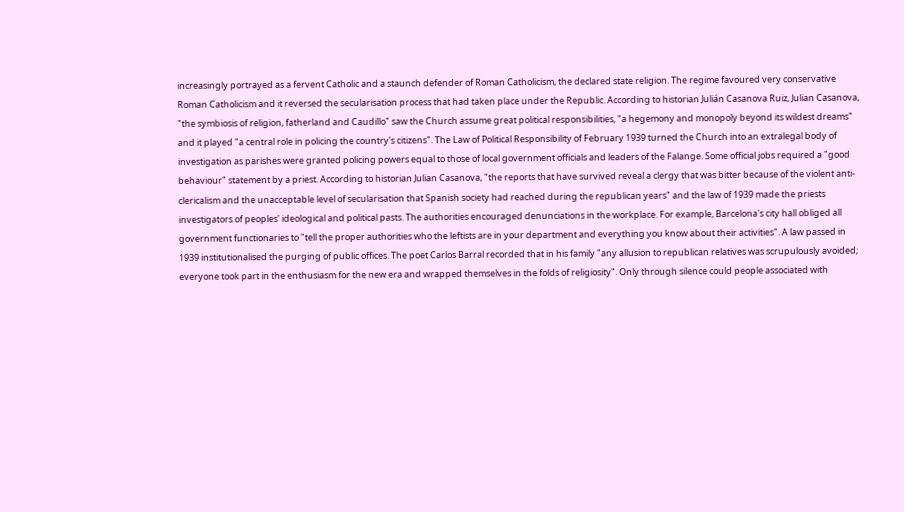increasingly portrayed as a fervent Catholic and a staunch defender of Roman Catholicism, the declared state religion. The regime favoured very conservative Roman Catholicism and it reversed the secularisation process that had taken place under the Republic. According to historian Julián Casanova Ruiz, Julian Casanova, "the symbiosis of religion, fatherland and Caudillo" saw the Church assume great political responsibilities, "a hegemony and monopoly beyond its wildest dreams" and it played "a central role in policing the country's citizens". The Law of Political Responsibility of February 1939 turned the Church into an extralegal body of investigation as parishes were granted policing powers equal to those of local government officials and leaders of the Falange. Some official jobs required a "good behaviour" statement by a priest. According to historian Julian Casanova, "the reports that have survived reveal a clergy that was bitter because of the violent anti-clericalism and the unacceptable level of secularisation that Spanish society had reached during the republican years" and the law of 1939 made the priests investigators of peoples' ideological and political pasts. The authorities encouraged denunciations in the workplace. For example, Barcelona's city hall obliged all government functionaries to "tell the proper authorities who the leftists are in your department and everything you know about their activities". A law passed in 1939 institutionalised the purging of public offices. The poet Carlos Barral recorded that in his family "any allusion to republican relatives was scrupulously avoided; everyone took part in the enthusiasm for the new era and wrapped themselves in the folds of religiosity". Only through silence could people associated with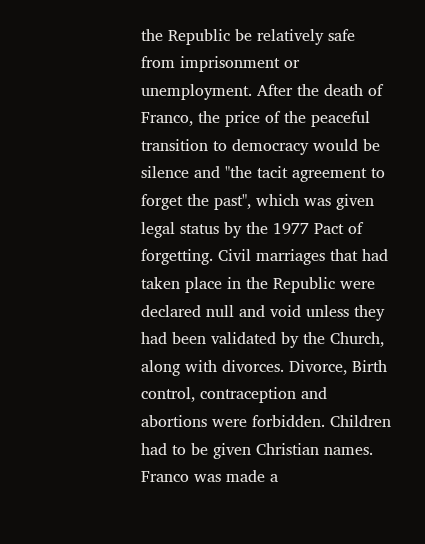the Republic be relatively safe from imprisonment or unemployment. After the death of Franco, the price of the peaceful transition to democracy would be silence and "the tacit agreement to forget the past", which was given legal status by the 1977 Pact of forgetting. Civil marriages that had taken place in the Republic were declared null and void unless they had been validated by the Church, along with divorces. Divorce, Birth control, contraception and abortions were forbidden. Children had to be given Christian names. Franco was made a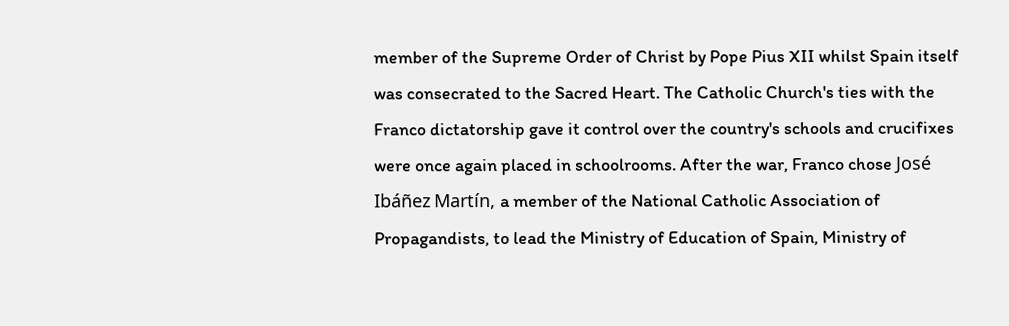member of the Supreme Order of Christ by Pope Pius XII whilst Spain itself was consecrated to the Sacred Heart. The Catholic Church's ties with the Franco dictatorship gave it control over the country's schools and crucifixes were once again placed in schoolrooms. After the war, Franco chose José Ibáñez Martín, a member of the National Catholic Association of Propagandists, to lead the Ministry of Education of Spain, Ministry of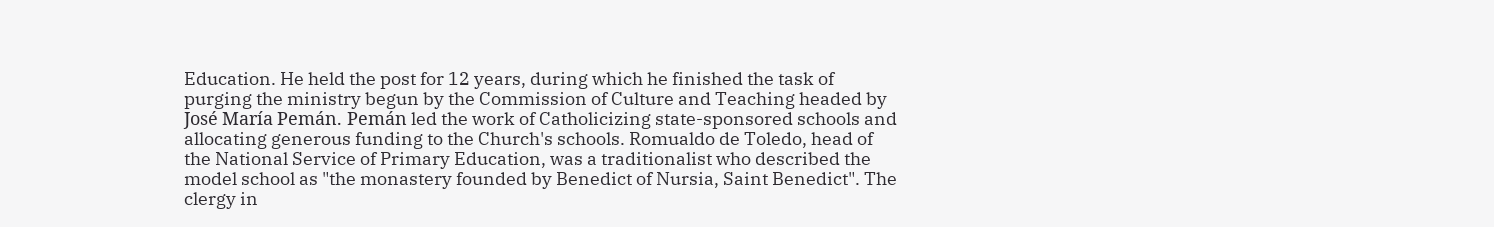Education. He held the post for 12 years, during which he finished the task of purging the ministry begun by the Commission of Culture and Teaching headed by José María Pemán. Pemán led the work of Catholicizing state-sponsored schools and allocating generous funding to the Church's schools. Romualdo de Toledo, head of the National Service of Primary Education, was a traditionalist who described the model school as "the monastery founded by Benedict of Nursia, Saint Benedict". The clergy in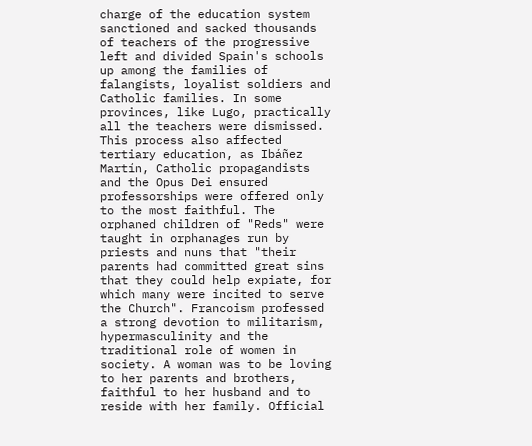charge of the education system sanctioned and sacked thousands of teachers of the progressive left and divided Spain's schools up among the families of falangists, loyalist soldiers and Catholic families. In some provinces, like Lugo, practically all the teachers were dismissed. This process also affected tertiary education, as Ibáñez Martín, Catholic propagandists and the Opus Dei ensured professorships were offered only to the most faithful. The orphaned children of "Reds" were taught in orphanages run by priests and nuns that "their parents had committed great sins that they could help expiate, for which many were incited to serve the Church". Francoism professed a strong devotion to militarism, hypermasculinity and the traditional role of women in society. A woman was to be loving to her parents and brothers, faithful to her husband and to reside with her family. Official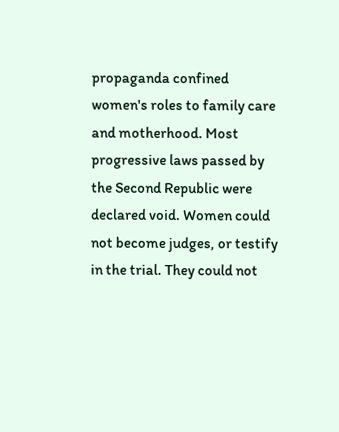propaganda confined women's roles to family care and motherhood. Most progressive laws passed by the Second Republic were declared void. Women could not become judges, or testify in the trial. They could not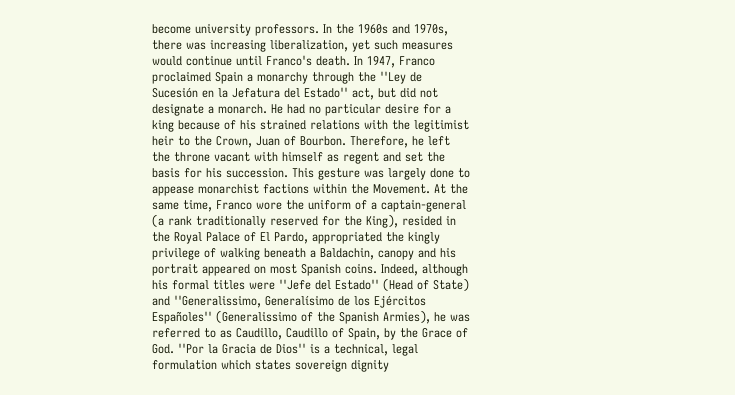become university professors. In the 1960s and 1970s, there was increasing liberalization, yet such measures would continue until Franco's death. In 1947, Franco proclaimed Spain a monarchy through the ''Ley de Sucesión en la Jefatura del Estado'' act, but did not designate a monarch. He had no particular desire for a king because of his strained relations with the legitimist heir to the Crown, Juan of Bourbon. Therefore, he left the throne vacant with himself as regent and set the basis for his succession. This gesture was largely done to appease monarchist factions within the Movement. At the same time, Franco wore the uniform of a captain-general (a rank traditionally reserved for the King), resided in the Royal Palace of El Pardo, appropriated the kingly privilege of walking beneath a Baldachin, canopy and his portrait appeared on most Spanish coins. Indeed, although his formal titles were ''Jefe del Estado'' (Head of State) and ''Generalissimo, Generalísimo de los Ejércitos Españoles'' (Generalissimo of the Spanish Armies), he was referred to as Caudillo, Caudillo of Spain, by the Grace of God. ''Por la Gracia de Dios'' is a technical, legal formulation which states sovereign dignity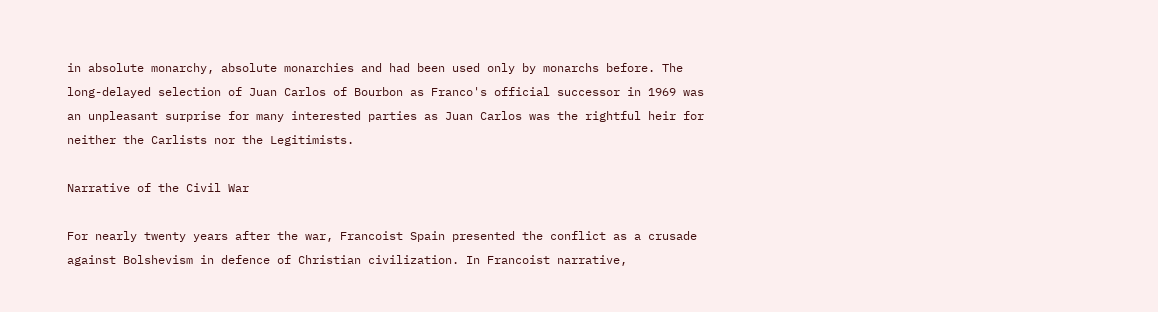in absolute monarchy, absolute monarchies and had been used only by monarchs before. The long-delayed selection of Juan Carlos of Bourbon as Franco's official successor in 1969 was an unpleasant surprise for many interested parties as Juan Carlos was the rightful heir for neither the Carlists nor the Legitimists.

Narrative of the Civil War

For nearly twenty years after the war, Francoist Spain presented the conflict as a crusade against Bolshevism in defence of Christian civilization. In Francoist narrative,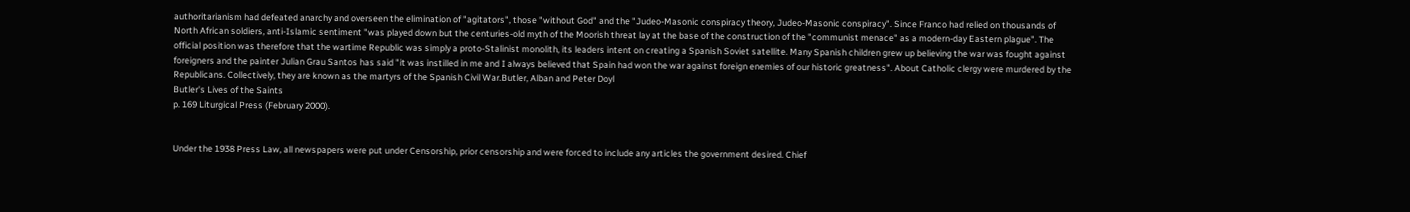authoritarianism had defeated anarchy and overseen the elimination of "agitators", those "without God" and the "Judeo-Masonic conspiracy theory, Judeo-Masonic conspiracy". Since Franco had relied on thousands of North African soldiers, anti-Islamic sentiment "was played down but the centuries-old myth of the Moorish threat lay at the base of the construction of the "communist menace" as a modern-day Eastern plague". The official position was therefore that the wartime Republic was simply a proto-Stalinist monolith, its leaders intent on creating a Spanish Soviet satellite. Many Spanish children grew up believing the war was fought against foreigners and the painter Julian Grau Santos has said "it was instilled in me and I always believed that Spain had won the war against foreign enemies of our historic greatness". About Catholic clergy were murdered by the Republicans. Collectively, they are known as the martyrs of the Spanish Civil War.Butler, Alban and Peter Doyl
Butler's Lives of the Saints
p. 169 Liturgical Press (February 2000).


Under the 1938 Press Law, all newspapers were put under Censorship, prior censorship and were forced to include any articles the government desired. Chief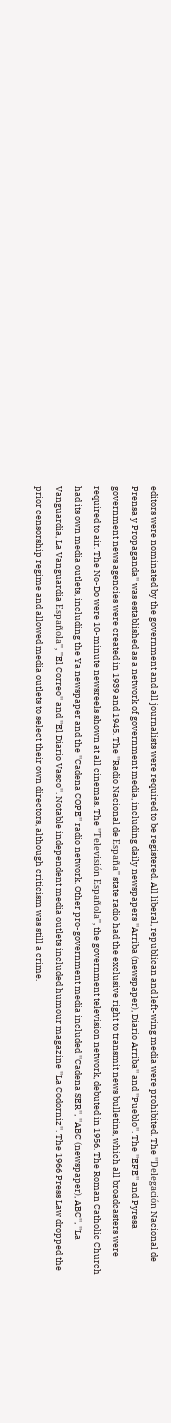editors were nominated by the government and all journalists were required to be registered. All liberal, republican and left-wing media were prohibited. The ''Delegación Nacional de Prensa y Propaganda'' was established as a network of government media, including daily newspapers ''Arriba (newspaper), Diario Arriba'' and ''Pueblo''. The ''EFE'' and Pyresa government news agencies were created in 1939 and 1945. The ''Radio Nacional de España'' state radio had the exclusive right to transmit news bulletins, which all broadcasters were required to air. The No-Do were 10-minute newsreels shown at all cinemas. The ''Televisión Española'', the government television network, debuted in 1956. The Roman Catholic Church had its own media outlets, including the Ya newspaper and the ''Cadena COPE'' radio network. Other pro-government media included ''Cadena SER'', ''ABC (newspaper), ABC'', ''La Vanguardia, La Vanguardia Española'', ''El Correo'' and ''El Diario Vasco''. Notable independent media outlets included humour magazine ''La Codorniz''. The 1966 Press Law dropped the prior censorship regime and allowed media outlets to select their own directors, although criticism was still a crime.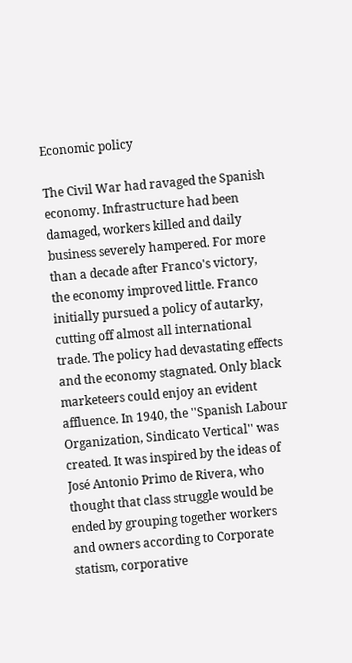Economic policy

The Civil War had ravaged the Spanish economy. Infrastructure had been damaged, workers killed and daily business severely hampered. For more than a decade after Franco's victory, the economy improved little. Franco initially pursued a policy of autarky, cutting off almost all international trade. The policy had devastating effects and the economy stagnated. Only black marketeers could enjoy an evident affluence. In 1940, the ''Spanish Labour Organization, Sindicato Vertical'' was created. It was inspired by the ideas of José Antonio Primo de Rivera, who thought that class struggle would be ended by grouping together workers and owners according to Corporate statism, corporative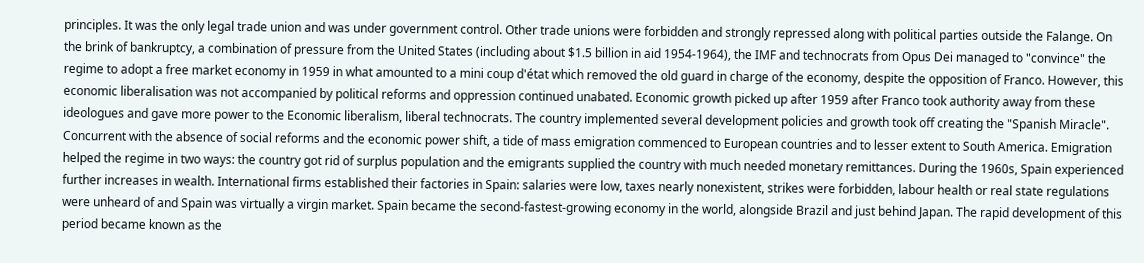principles. It was the only legal trade union and was under government control. Other trade unions were forbidden and strongly repressed along with political parties outside the Falange. On the brink of bankruptcy, a combination of pressure from the United States (including about $1.5 billion in aid 1954-1964), the IMF and technocrats from Opus Dei managed to "convince" the regime to adopt a free market economy in 1959 in what amounted to a mini coup d'état which removed the old guard in charge of the economy, despite the opposition of Franco. However, this economic liberalisation was not accompanied by political reforms and oppression continued unabated. Economic growth picked up after 1959 after Franco took authority away from these ideologues and gave more power to the Economic liberalism, liberal technocrats. The country implemented several development policies and growth took off creating the "Spanish Miracle". Concurrent with the absence of social reforms and the economic power shift, a tide of mass emigration commenced to European countries and to lesser extent to South America. Emigration helped the regime in two ways: the country got rid of surplus population and the emigrants supplied the country with much needed monetary remittances. During the 1960s, Spain experienced further increases in wealth. International firms established their factories in Spain: salaries were low, taxes nearly nonexistent, strikes were forbidden, labour health or real state regulations were unheard of and Spain was virtually a virgin market. Spain became the second-fastest-growing economy in the world, alongside Brazil and just behind Japan. The rapid development of this period became known as the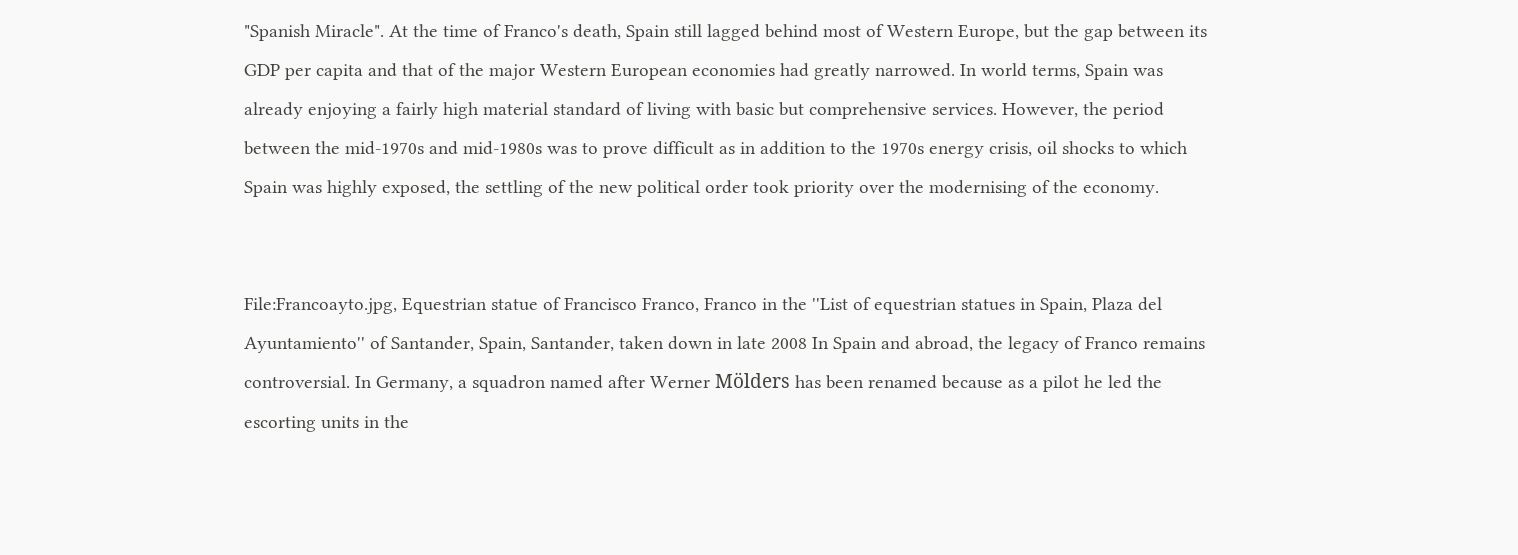"Spanish Miracle". At the time of Franco's death, Spain still lagged behind most of Western Europe, but the gap between its GDP per capita and that of the major Western European economies had greatly narrowed. In world terms, Spain was already enjoying a fairly high material standard of living with basic but comprehensive services. However, the period between the mid-1970s and mid-1980s was to prove difficult as in addition to the 1970s energy crisis, oil shocks to which Spain was highly exposed, the settling of the new political order took priority over the modernising of the economy.


File:Francoayto.jpg, Equestrian statue of Francisco Franco, Franco in the ''List of equestrian statues in Spain, Plaza del Ayuntamiento'' of Santander, Spain, Santander, taken down in late 2008 In Spain and abroad, the legacy of Franco remains controversial. In Germany, a squadron named after Werner Mölders has been renamed because as a pilot he led the escorting units in the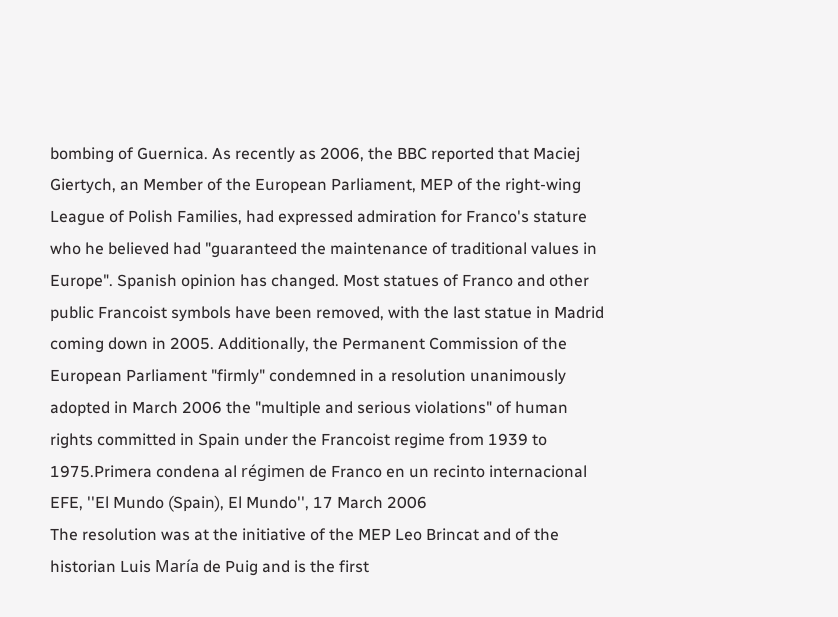bombing of Guernica. As recently as 2006, the BBC reported that Maciej Giertych, an Member of the European Parliament, MEP of the right-wing League of Polish Families, had expressed admiration for Franco's stature who he believed had "guaranteed the maintenance of traditional values in Europe". Spanish opinion has changed. Most statues of Franco and other public Francoist symbols have been removed, with the last statue in Madrid coming down in 2005. Additionally, the Permanent Commission of the European Parliament "firmly" condemned in a resolution unanimously adopted in March 2006 the "multiple and serious violations" of human rights committed in Spain under the Francoist regime from 1939 to 1975.Primera condena al régimen de Franco en un recinto internacional
EFE, ''El Mundo (Spain), El Mundo'', 17 March 2006
The resolution was at the initiative of the MEP Leo Brincat and of the historian Luis María de Puig and is the first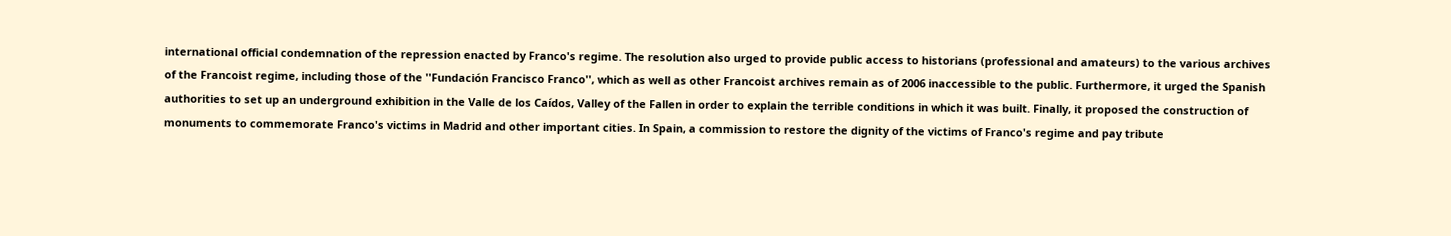international official condemnation of the repression enacted by Franco's regime. The resolution also urged to provide public access to historians (professional and amateurs) to the various archives of the Francoist regime, including those of the ''Fundación Francisco Franco'', which as well as other Francoist archives remain as of 2006 inaccessible to the public. Furthermore, it urged the Spanish authorities to set up an underground exhibition in the Valle de los Caídos, Valley of the Fallen in order to explain the terrible conditions in which it was built. Finally, it proposed the construction of monuments to commemorate Franco's victims in Madrid and other important cities. In Spain, a commission to restore the dignity of the victims of Franco's regime and pay tribute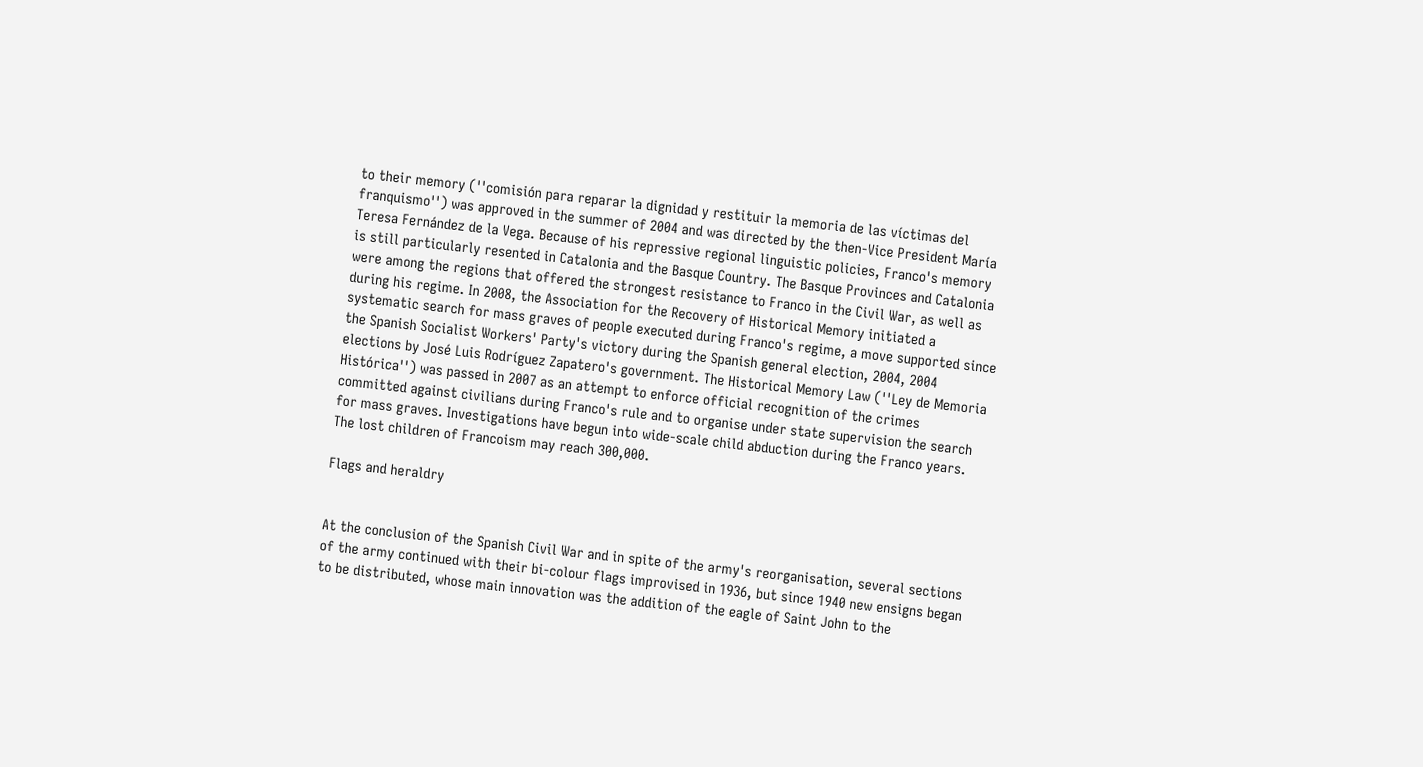to their memory (''comisión para reparar la dignidad y restituir la memoria de las víctimas del franquismo'') was approved in the summer of 2004 and was directed by the then-Vice President María Teresa Fernández de la Vega. Because of his repressive regional linguistic policies, Franco's memory is still particularly resented in Catalonia and the Basque Country. The Basque Provinces and Catalonia were among the regions that offered the strongest resistance to Franco in the Civil War, as well as during his regime. In 2008, the Association for the Recovery of Historical Memory initiated a systematic search for mass graves of people executed during Franco's regime, a move supported since the Spanish Socialist Workers' Party's victory during the Spanish general election, 2004, 2004 elections by José Luis Rodríguez Zapatero's government. The Historical Memory Law (''Ley de Memoria Histórica'') was passed in 2007 as an attempt to enforce official recognition of the crimes committed against civilians during Franco's rule and to organise under state supervision the search for mass graves. Investigations have begun into wide-scale child abduction during the Franco years. The lost children of Francoism may reach 300,000.

Flags and heraldry


At the conclusion of the Spanish Civil War and in spite of the army's reorganisation, several sections of the army continued with their bi-colour flags improvised in 1936, but since 1940 new ensigns began to be distributed, whose main innovation was the addition of the eagle of Saint John to the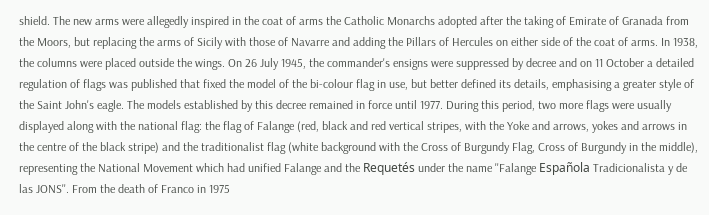shield. The new arms were allegedly inspired in the coat of arms the Catholic Monarchs adopted after the taking of Emirate of Granada from the Moors, but replacing the arms of Sicily with those of Navarre and adding the Pillars of Hercules on either side of the coat of arms. In 1938, the columns were placed outside the wings. On 26 July 1945, the commander's ensigns were suppressed by decree and on 11 October a detailed regulation of flags was published that fixed the model of the bi-colour flag in use, but better defined its details, emphasising a greater style of the Saint John's eagle. The models established by this decree remained in force until 1977. During this period, two more flags were usually displayed along with the national flag: the flag of Falange (red, black and red vertical stripes, with the Yoke and arrows, yokes and arrows in the centre of the black stripe) and the traditionalist flag (white background with the Cross of Burgundy Flag, Cross of Burgundy in the middle), representing the National Movement which had unified Falange and the Requetés under the name ''Falange Española Tradicionalista y de las JONS''. From the death of Franco in 1975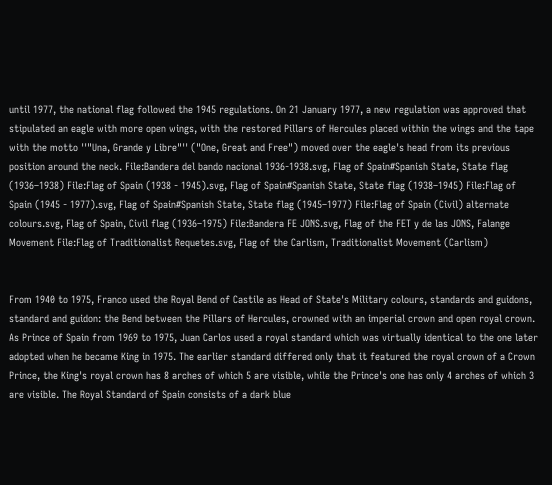until 1977, the national flag followed the 1945 regulations. On 21 January 1977, a new regulation was approved that stipulated an eagle with more open wings, with the restored Pillars of Hercules placed within the wings and the tape with the motto ''"Una, Grande y Libre"'' ("One, Great and Free") moved over the eagle's head from its previous position around the neck. File:Bandera del bando nacional 1936-1938.svg, Flag of Spain#Spanish State, State flag (1936–1938) File:Flag of Spain (1938 - 1945).svg, Flag of Spain#Spanish State, State flag (1938–1945) File:Flag of Spain (1945 - 1977).svg, Flag of Spain#Spanish State, State flag (1945–1977) File:Flag of Spain (Civil) alternate colours.svg, Flag of Spain, Civil flag (1936–1975) File:Bandera FE JONS.svg, Flag of the FET y de las JONS, Falange Movement File:Flag of Traditionalist Requetes.svg, Flag of the Carlism, Traditionalist Movement (Carlism)


From 1940 to 1975, Franco used the Royal Bend of Castile as Head of State's Military colours, standards and guidons, standard and guidon: the Bend between the Pillars of Hercules, crowned with an imperial crown and open royal crown. As Prince of Spain from 1969 to 1975, Juan Carlos used a royal standard which was virtually identical to the one later adopted when he became King in 1975. The earlier standard differed only that it featured the royal crown of a Crown Prince, the King's royal crown has 8 arches of which 5 are visible, while the Prince's one has only 4 arches of which 3 are visible. The Royal Standard of Spain consists of a dark blue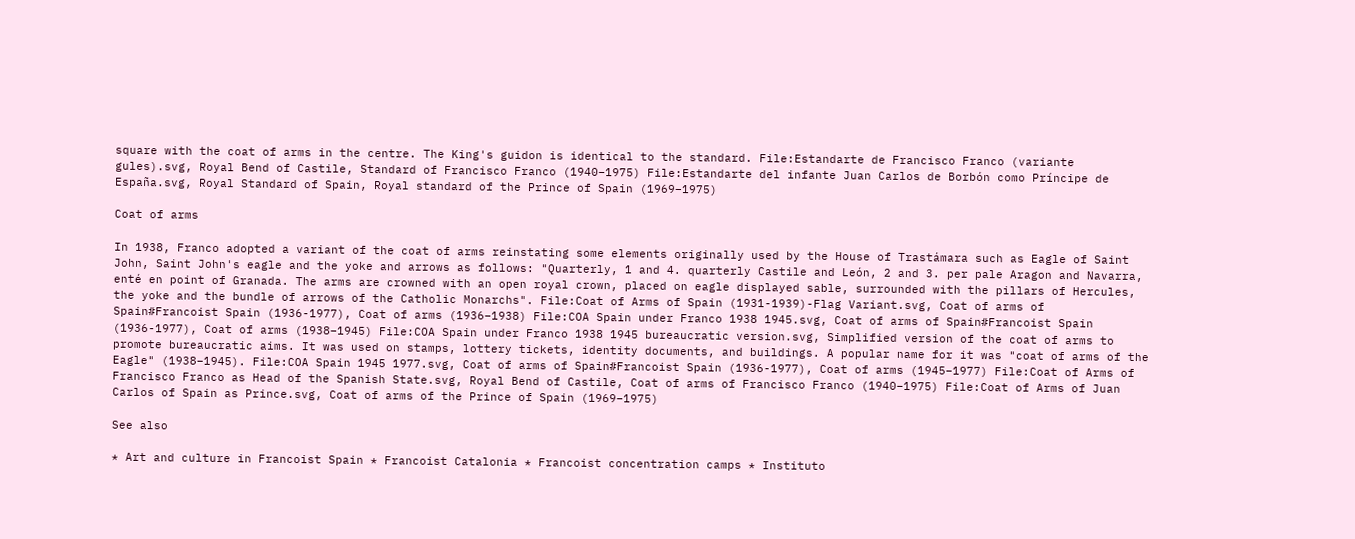square with the coat of arms in the centre. The King's guidon is identical to the standard. File:Estandarte de Francisco Franco (variante gules).svg, Royal Bend of Castile, Standard of Francisco Franco (1940–1975) File:Estandarte del infante Juan Carlos de Borbón como Príncipe de España.svg, Royal Standard of Spain, Royal standard of the Prince of Spain (1969–1975)

Coat of arms

In 1938, Franco adopted a variant of the coat of arms reinstating some elements originally used by the House of Trastámara such as Eagle of Saint John, Saint John's eagle and the yoke and arrows as follows: "Quarterly, 1 and 4. quarterly Castile and León, 2 and 3. per pale Aragon and Navarra, enté en point of Granada. The arms are crowned with an open royal crown, placed on eagle displayed sable, surrounded with the pillars of Hercules, the yoke and the bundle of arrows of the Catholic Monarchs". File:Coat of Arms of Spain (1931-1939)-Flag Variant.svg, Coat of arms of Spain#Francoist Spain (1936-1977), Coat of arms (1936–1938) File:COA Spain under Franco 1938 1945.svg, Coat of arms of Spain#Francoist Spain (1936-1977), Coat of arms (1938–1945) File:COA Spain under Franco 1938 1945 bureaucratic version.svg, Simplified version of the coat of arms to promote bureaucratic aims. It was used on stamps, lottery tickets, identity documents, and buildings. A popular name for it was "coat of arms of the Eagle" (1938–1945). File:COA Spain 1945 1977.svg, Coat of arms of Spain#Francoist Spain (1936-1977), Coat of arms (1945–1977) File:Coat of Arms of Francisco Franco as Head of the Spanish State.svg, Royal Bend of Castile, Coat of arms of Francisco Franco (1940–1975) File:Coat of Arms of Juan Carlos of Spain as Prince.svg, Coat of arms of the Prince of Spain (1969–1975)

See also

* Art and culture in Francoist Spain * Francoist Catalonia * Francoist concentration camps * Instituto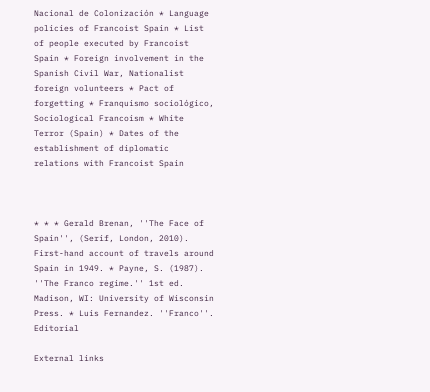Nacional de Colonización * Language policies of Francoist Spain * List of people executed by Francoist Spain * Foreign involvement in the Spanish Civil War, Nationalist foreign volunteers * Pact of forgetting * Franquismo sociológico, Sociological Francoism * White Terror (Spain) * Dates of the establishment of diplomatic relations with Francoist Spain



* * * Gerald Brenan, ''The Face of Spain'', (Serif, London, 2010). First-hand account of travels around Spain in 1949. * Payne, S. (1987). ''The Franco regime.'' 1st ed. Madison, WI: University of Wisconsin Press. * Luis Fernandez. ''Franco''. Editorial

External links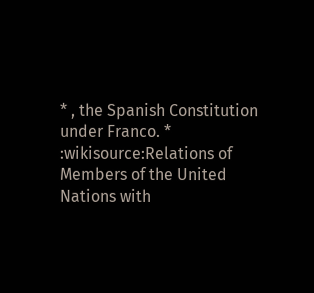* , the Spanish Constitution under Franco. * :wikisource:Relations of Members of the United Nations with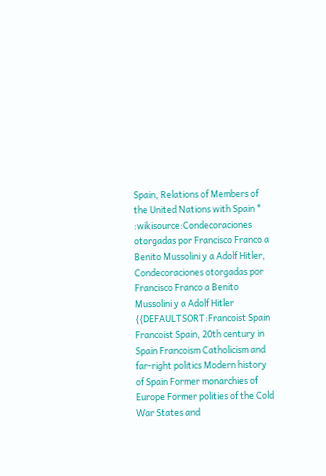Spain, Relations of Members of the United Nations with Spain * :wikisource:Condecoraciones otorgadas por Francisco Franco a Benito Mussolini y a Adolf Hitler, Condecoraciones otorgadas por Francisco Franco a Benito Mussolini y a Adolf Hitler {{DEFAULTSORT:Francoist Spain Francoist Spain, 20th century in Spain Francoism Catholicism and far-right politics Modern history of Spain Former monarchies of Europe Former polities of the Cold War States and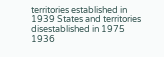territories established in 1939 States and territories disestablished in 1975 1936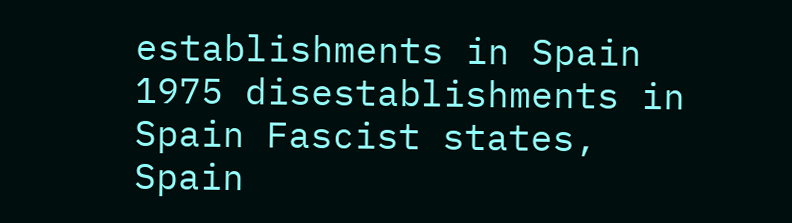establishments in Spain 1975 disestablishments in Spain Fascist states, Spain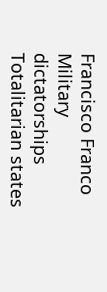Francisco Franco Military dictatorships Totalitarian states